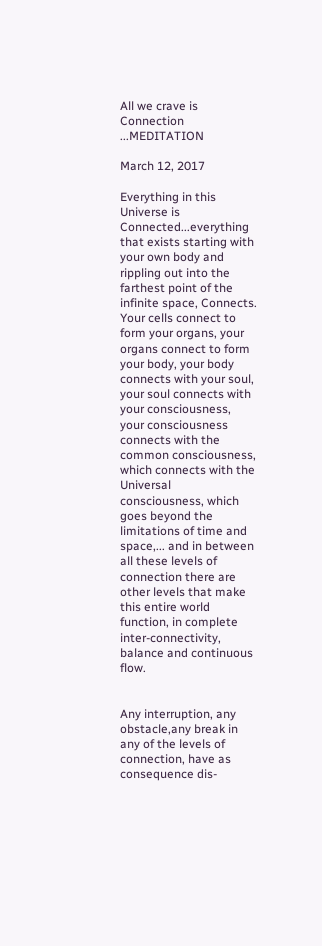All we crave is Connection ...MEDITATION

March 12, 2017

Everything in this Universe is Connected...everything that exists starting with your own body and rippling out into the farthest point of the infinite space, Connects. Your cells connect to form your organs, your organs connect to form your body, your body connects with your soul, your soul connects with your consciousness, your consciousness connects with the common consciousness, which connects with the Universal consciousness, which goes beyond the limitations of time and space,... and in between all these levels of connection there are other levels that make this entire world function, in complete inter-connectivity, balance and continuous flow.


Any interruption, any obstacle,any break in any of the levels of connection, have as consequence dis-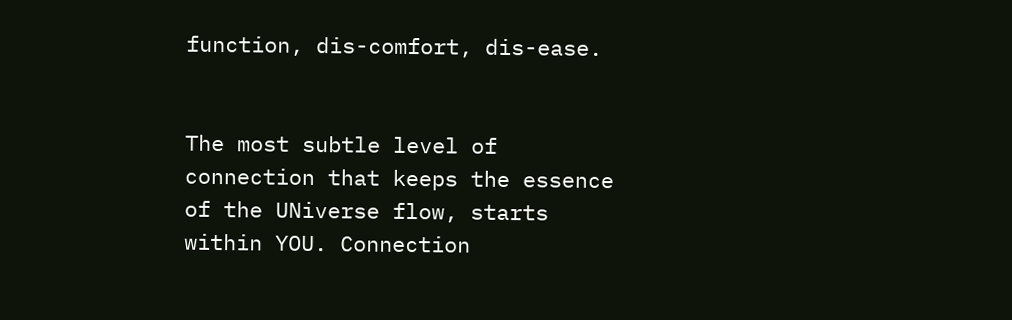function, dis-comfort, dis-ease.


The most subtle level of connection that keeps the essence of the UNiverse flow, starts within YOU. Connection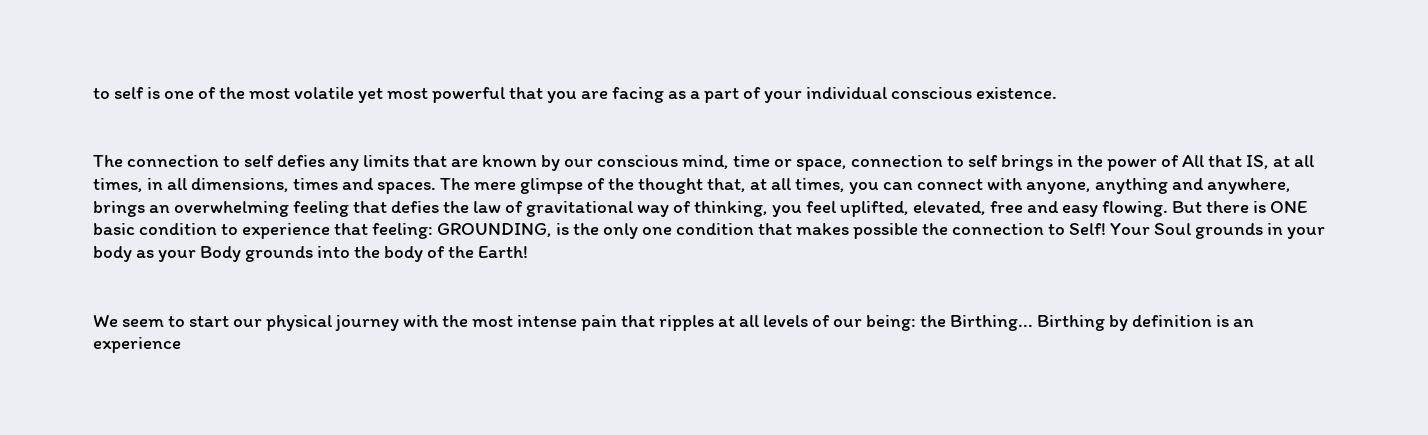to self is one of the most volatile yet most powerful that you are facing as a part of your individual conscious existence.


The connection to self defies any limits that are known by our conscious mind, time or space, connection to self brings in the power of All that IS, at all times, in all dimensions, times and spaces. The mere glimpse of the thought that, at all times, you can connect with anyone, anything and anywhere, brings an overwhelming feeling that defies the law of gravitational way of thinking, you feel uplifted, elevated, free and easy flowing. But there is ONE basic condition to experience that feeling: GROUNDING, is the only one condition that makes possible the connection to Self! Your Soul grounds in your body as your Body grounds into the body of the Earth!


We seem to start our physical journey with the most intense pain that ripples at all levels of our being: the Birthing... Birthing by definition is an experience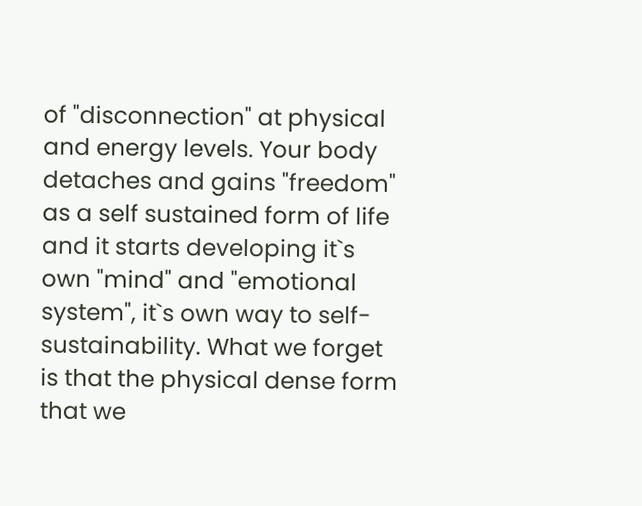of "disconnection" at physical and energy levels. Your body detaches and gains "freedom" as a self sustained form of life and it starts developing it`s own "mind" and "emotional system", it`s own way to self-sustainability. What we forget is that the physical dense form that we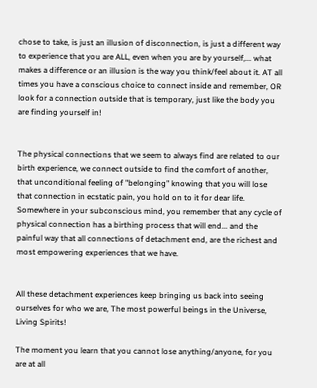chose to take, is just an illusion of disconnection, is just a different way to experience that you are ALL, even when you are by yourself,... what makes a difference or an illusion is the way you think/feel about it. AT all times you have a conscious choice to connect inside and remember, OR look for a connection outside that is temporary, just like the body you are finding yourself in!


The physical connections that we seem to always find are related to our birth experience, we connect outside to find the comfort of another, that unconditional feeling of "belonging" knowing that you will lose that connection in ecstatic pain, you hold on to it for dear life. Somewhere in your subconscious mind, you remember that any cycle of physical connection has a birthing process that will end... and the painful way that all connections of detachment end, are the richest and most empowering experiences that we have.


All these detachment experiences keep bringing us back into seeing ourselves for who we are, The most powerful beings in the Universe, Living Spirits!

The moment you learn that you cannot lose anything/anyone, for you are at all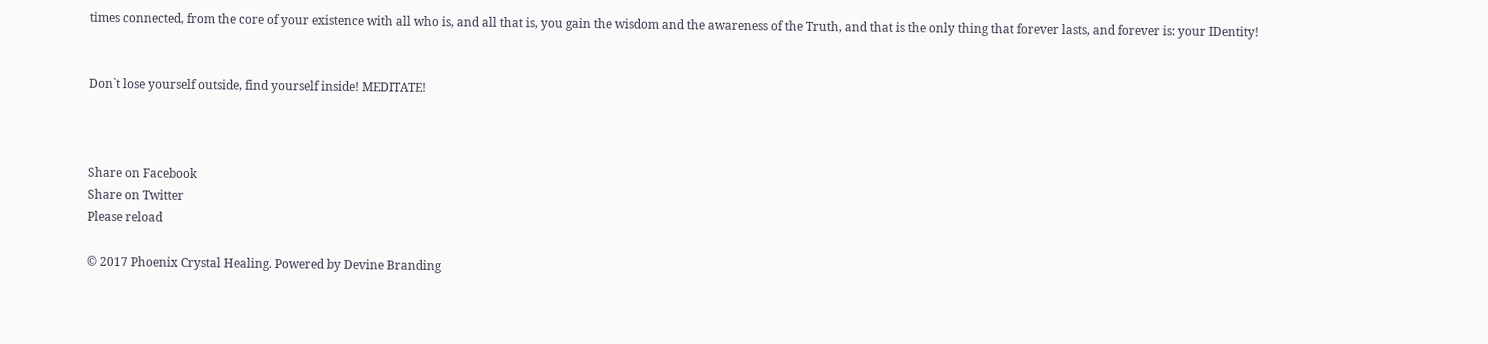times connected, from the core of your existence with all who is, and all that is, you gain the wisdom and the awareness of the Truth, and that is the only thing that forever lasts, and forever is: your IDentity!


Don`t lose yourself outside, find yourself inside! MEDITATE!



Share on Facebook
Share on Twitter
Please reload

© 2017 Phoenix Crystal Healing. Powered by Devine Branding